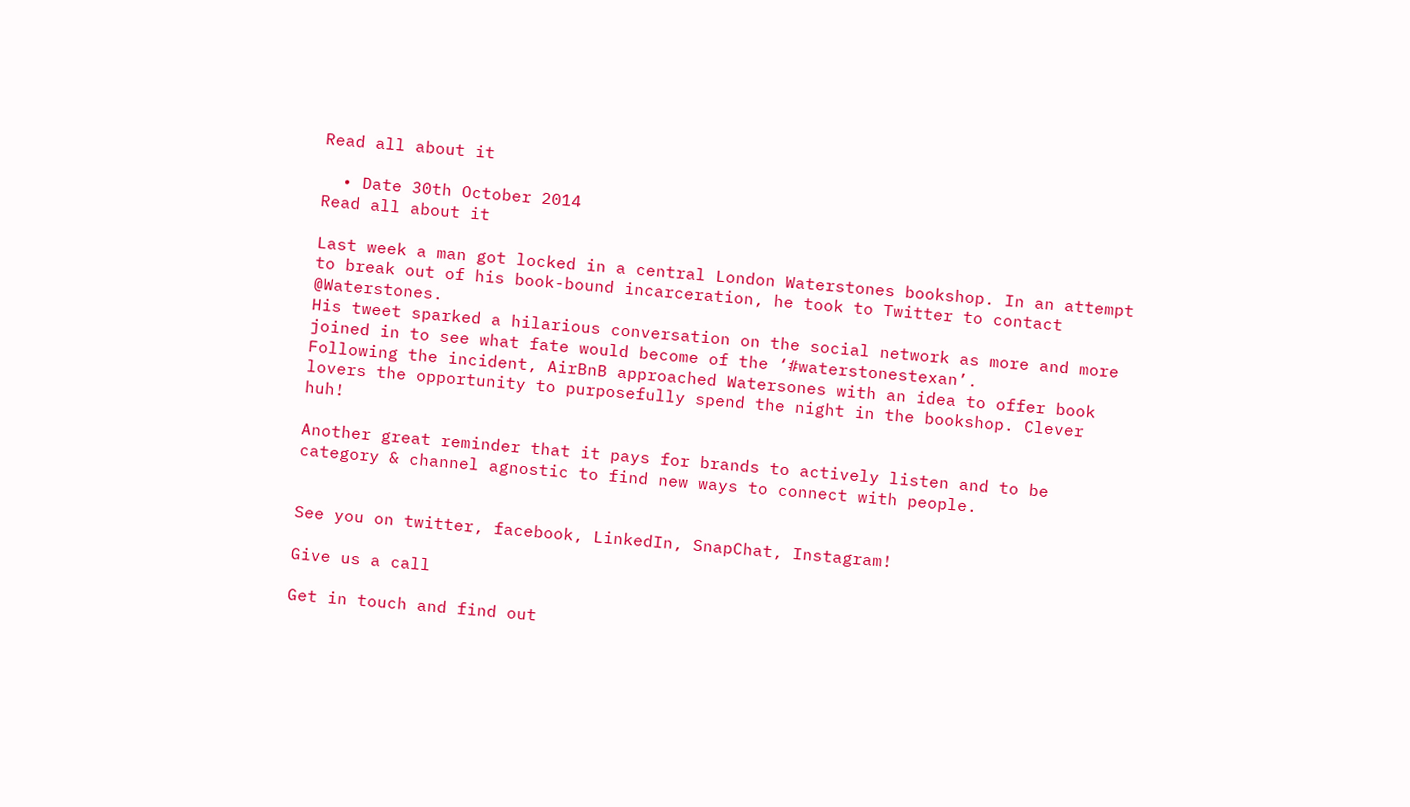Read all about it

  • Date 30th October 2014
Read all about it

Last week a man got locked in a central London Waterstones bookshop. In an attempt to break out of his book-bound incarceration, he took to Twitter to contact @Waterstones.
His tweet sparked a hilarious conversation on the social network as more and more joined in to see what fate would become of the ‘#waterstonestexan’.
Following the incident, AirBnB approached Watersones with an idea to offer book lovers the opportunity to purposefully spend the night in the bookshop. Clever huh!

Another great reminder that it pays for brands to actively listen and to be category & channel agnostic to find new ways to connect with people.


See you on twitter, facebook, LinkedIn, SnapChat, Instagram!

Give us a call

Get in touch and find out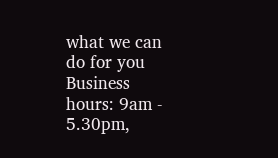what we can do for you
Business hours: 9am - 5.30pm,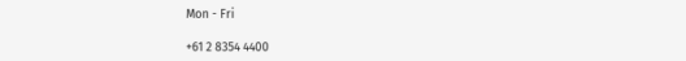Mon - Fri

+61 2 8354 4400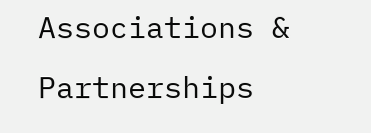Associations & Partnerships